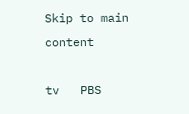Skip to main content

tv   PBS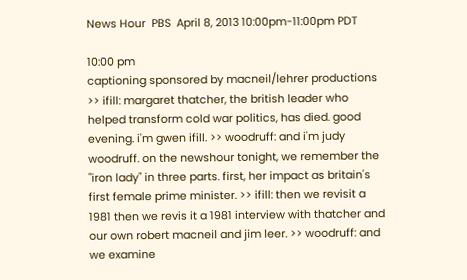News Hour  PBS  April 8, 2013 10:00pm-11:00pm PDT

10:00 pm
captioning sponsored by macneil/lehrer productions >> ifill: margaret thatcher, the british leader who helped transform cold war politics, has died. good evening. i'm gwen ifill. >> woodruff: and i'm judy woodruff. on the newshour tonight, we remember the "iron lady" in three parts. first, her impact as britain's first female prime minister. >> ifill: then we revisit a 1981 then we revis it a 1981 interview with thatcher and our own robert macneil and jim leer. >> woodruff: and we examine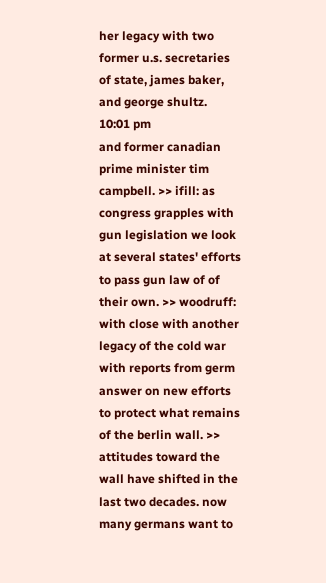her legacy with two former u.s. secretaries of state, james baker, and george shultz.
10:01 pm
and former canadian prime minister tim campbell. >> ifill: as congress grapples with gun legislation we look at several states' efforts to pass gun law of of their own. >> woodruff: with close with another legacy of the cold war with reports from germ answer on new efforts to protect what remains of the berlin wall. >> attitudes toward the wall have shifted in the last two decades. now many germans want to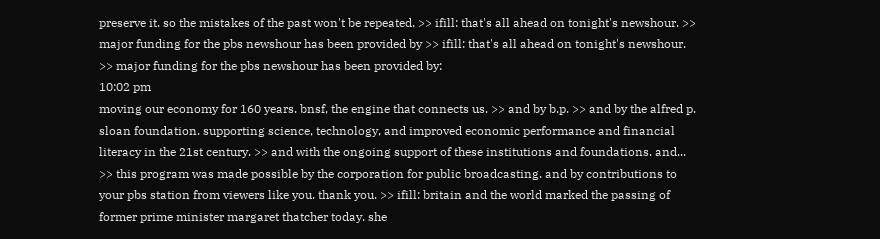preserve it. so the mistakes of the past won't be repeated. >> ifill: that's all ahead on tonight's newshour. >> major funding for the pbs newshour has been provided by >> ifill: that's all ahead on tonight's newshour. >> major funding for the pbs newshour has been provided by:
10:02 pm
moving our economy for 160 years. bnsf, the engine that connects us. >> and by b.p. >> and by the alfred p. sloan foundation. supporting science, technology, and improved economic performance and financial literacy in the 21st century. >> and with the ongoing support of these institutions and foundations. and... >> this program was made possible by the corporation for public broadcasting. and by contributions to your pbs station from viewers like you. thank you. >> ifill: britain and the world marked the passing of former prime minister margaret thatcher today. she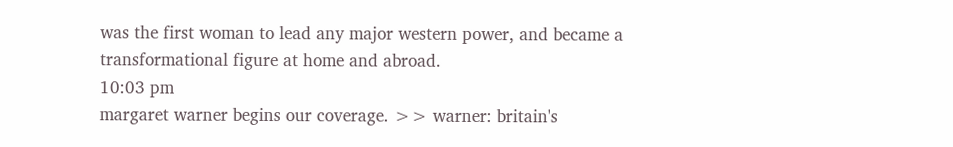was the first woman to lead any major western power, and became a transformational figure at home and abroad.
10:03 pm
margaret warner begins our coverage. >> warner: britain's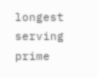longest serving prime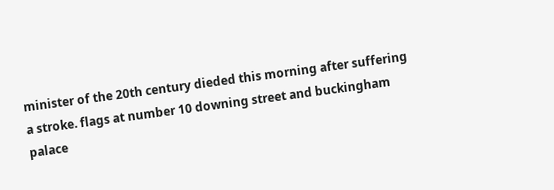minister of the 20th century dieded this morning after suffering a stroke. flags at number 10 downing street and buckingham palace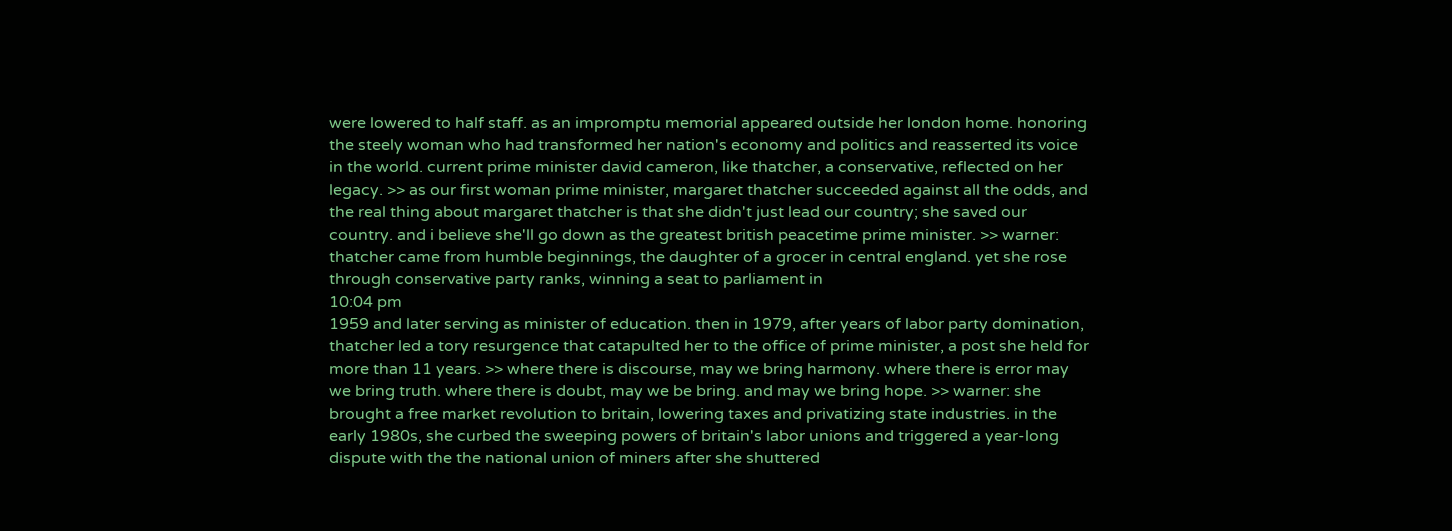were lowered to half staff. as an impromptu memorial appeared outside her london home. honoring the steely woman who had transformed her nation's economy and politics and reasserted its voice in the world. current prime minister david cameron, like thatcher, a conservative, reflected on her legacy. >> as our first woman prime minister, margaret thatcher succeeded against all the odds, and the real thing about margaret thatcher is that she didn't just lead our country; she saved our country. and i believe she'll go down as the greatest british peacetime prime minister. >> warner: thatcher came from humble beginnings, the daughter of a grocer in central england. yet she rose through conservative party ranks, winning a seat to parliament in
10:04 pm
1959 and later serving as minister of education. then in 1979, after years of labor party domination, thatcher led a tory resurgence that catapulted her to the office of prime minister, a post she held for more than 11 years. >> where there is discourse, may we bring harmony. where there is error may we bring truth. where there is doubt, may we be bring. and may we bring hope. >> warner: she brought a free market revolution to britain, lowering taxes and privatizing state industries. in the early 1980s, she curbed the sweeping powers of britain's labor unions and triggered a year-long dispute with the the national union of miners after she shuttered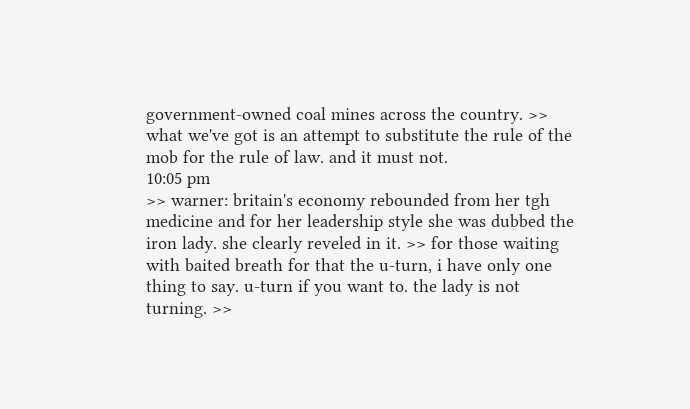government-owned coal mines across the country. >> what we've got is an attempt to substitute the rule of the mob for the rule of law. and it must not.
10:05 pm
>> warner: britain's economy rebounded from her tgh medicine and for her leadership style she was dubbed the iron lady. she clearly reveled in it. >> for those waiting with baited breath for that the u-turn, i have only one thing to say. u-turn if you want to. the lady is not turning. >>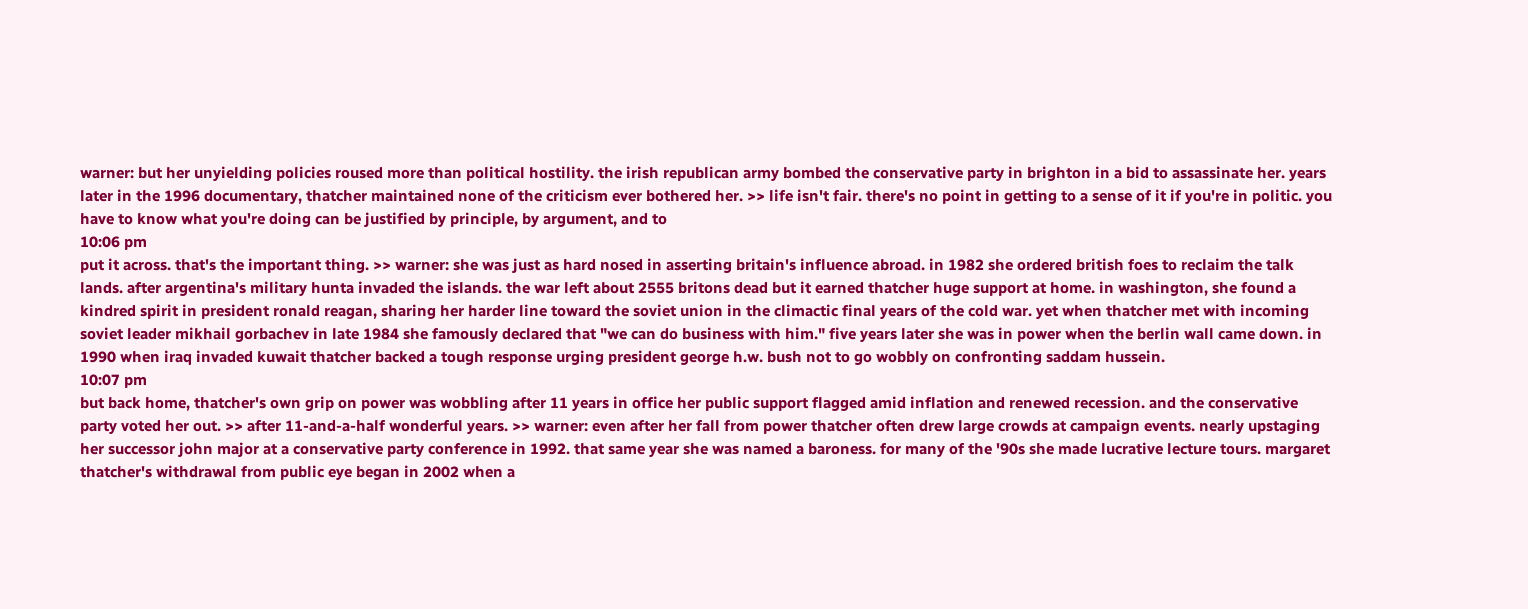warner: but her unyielding policies roused more than political hostility. the irish republican army bombed the conservative party in brighton in a bid to assassinate her. years later in the 1996 documentary, thatcher maintained none of the criticism ever bothered her. >> life isn't fair. there's no point in getting to a sense of it if you're in politic. you have to know what you're doing can be justified by principle, by argument, and to
10:06 pm
put it across. that's the important thing. >> warner: she was just as hard nosed in asserting britain's influence abroad. in 1982 she ordered british foes to reclaim the talk lands. after argentina's military hunta invaded the islands. the war left about 2555 britons dead but it earned thatcher huge support at home. in washington, she found a kindred spirit in president ronald reagan, sharing her harder line toward the soviet union in the climactic final years of the cold war. yet when thatcher met with incoming soviet leader mikhail gorbachev in late 1984 she famously declared that "we can do business with him." five years later she was in power when the berlin wall came down. in 1990 when iraq invaded kuwait thatcher backed a tough response urging president george h.w. bush not to go wobbly on confronting saddam hussein.
10:07 pm
but back home, thatcher's own grip on power was wobbling after 11 years in office her public support flagged amid inflation and renewed recession. and the conservative party voted her out. >> after 11-and-a-half wonderful years. >> warner: even after her fall from power thatcher often drew large crowds at campaign events. nearly upstaging her successor john major at a conservative party conference in 1992. that same year she was named a baroness. for many of the '90s she made lucrative lecture tours. margaret thatcher's withdrawal from public eye began in 2002 when a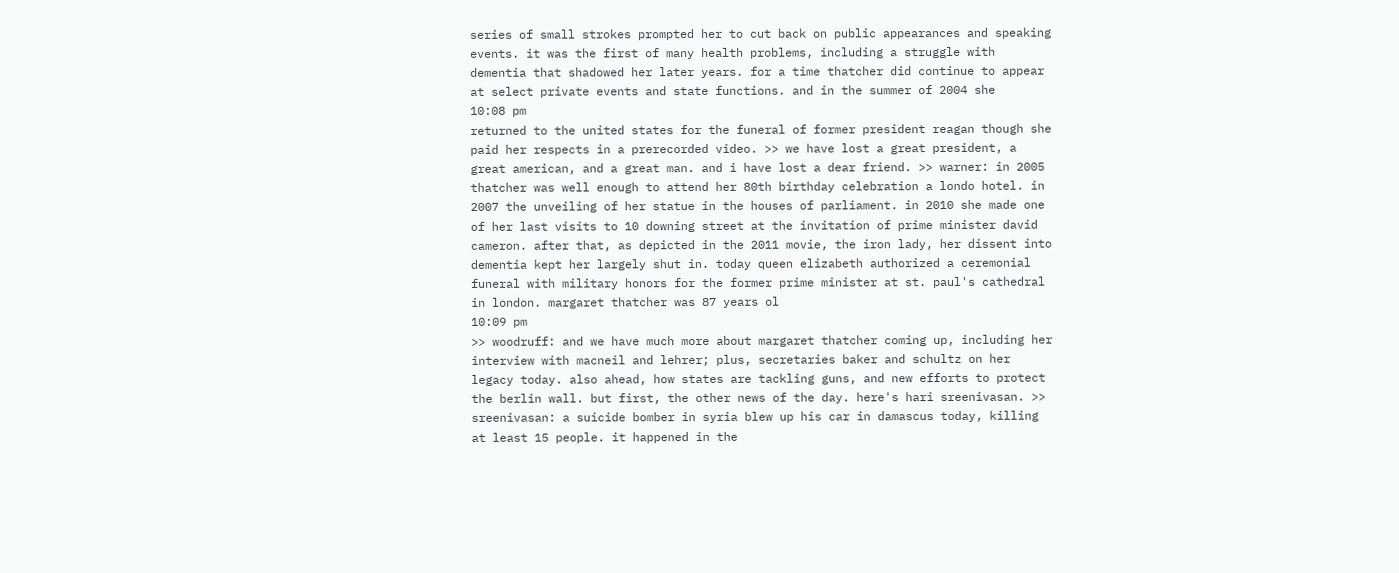series of small strokes prompted her to cut back on public appearances and speaking events. it was the first of many health problems, including a struggle with dementia that shadowed her later years. for a time thatcher did continue to appear at select private events and state functions. and in the summer of 2004 she
10:08 pm
returned to the united states for the funeral of former president reagan though she paid her respects in a prerecorded video. >> we have lost a great president, a great american, and a great man. and i have lost a dear friend. >> warner: in 2005 thatcher was well enough to attend her 80th birthday celebration a londo hotel. in 2007 the unveiling of her statue in the houses of parliament. in 2010 she made one of her last visits to 10 downing street at the invitation of prime minister david cameron. after that, as depicted in the 2011 movie, the iron lady, her dissent into dementia kept her largely shut in. today queen elizabeth authorized a ceremonial funeral with military honors for the former prime minister at st. paul's cathedral in london. margaret thatcher was 87 years ol
10:09 pm
>> woodruff: and we have much more about margaret thatcher coming up, including her interview with macneil and lehrer; plus, secretaries baker and schultz on her legacy today. also ahead, how states are tackling guns, and new efforts to protect the berlin wall. but first, the other news of the day. here's hari sreenivasan. >> sreenivasan: a suicide bomber in syria blew up his car in damascus today, killing at least 15 people. it happened in the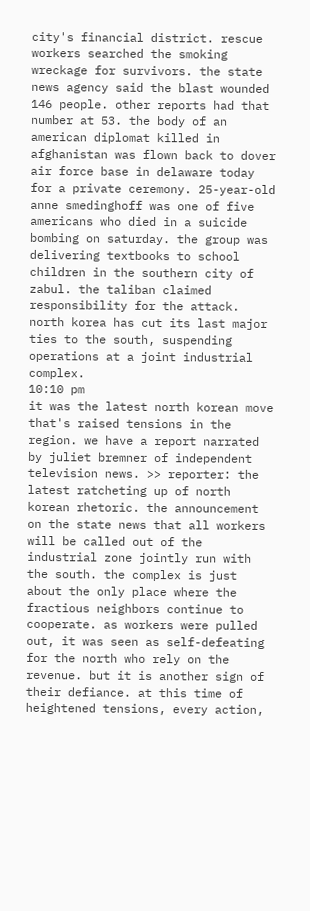city's financial district. rescue workers searched the smoking wreckage for survivors. the state news agency said the blast wounded 146 people. other reports had that number at 53. the body of an american diplomat killed in afghanistan was flown back to dover air force base in delaware today for a private ceremony. 25-year-old anne smedinghoff was one of five americans who died in a suicide bombing on saturday. the group was delivering textbooks to school children in the southern city of zabul. the taliban claimed responsibility for the attack. north korea has cut its last major ties to the south, suspending operations at a joint industrial complex.
10:10 pm
it was the latest north korean move that's raised tensions in the region. we have a report narrated by juliet bremner of independent television news. >> reporter: the latest ratcheting up of north korean rhetoric. the announcement on the state news that all workers will be called out of the industrial zone jointly run with the south. the complex is just about the only place where the fractious neighbors continue to cooperate. as workers were pulled out, it was seen as self-defeating for the north who rely on the revenue. but it is another sign of their defiance. at this time of heightened tensions, every action,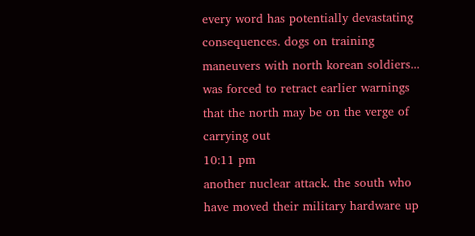every word has potentially devastating consequences. dogs on training maneuvers with north korean soldiers... was forced to retract earlier warnings that the north may be on the verge of carrying out
10:11 pm
another nuclear attack. the south who have moved their military hardware up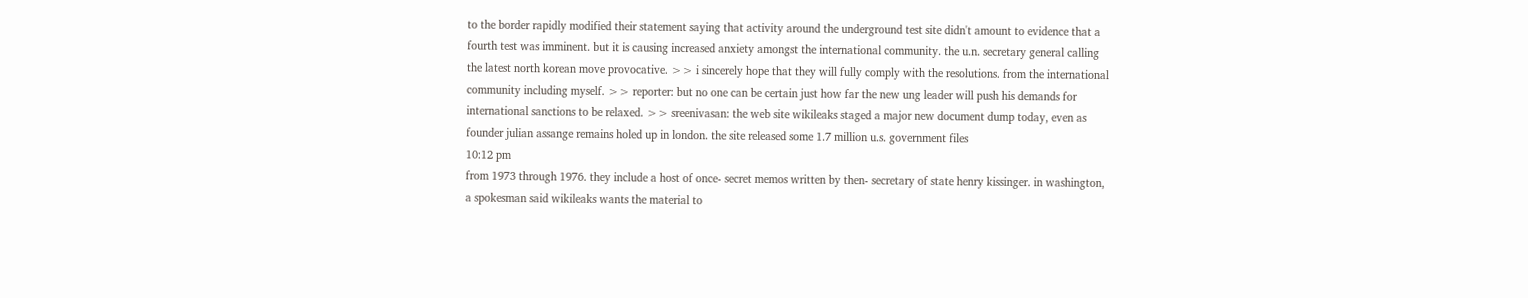to the border rapidly modified their statement saying that activity around the underground test site didn't amount to evidence that a fourth test was imminent. but it is causing increased anxiety amongst the international community. the u.n. secretary general calling the latest north korean move provocative. >> i sincerely hope that they will fully comply with the resolutions. from the international community including myself. >> reporter: but no one can be certain just how far the new ung leader will push his demands for international sanctions to be relaxed. >> sreenivasan: the web site wikileaks staged a major new document dump today, even as founder julian assange remains holed up in london. the site released some 1.7 million u.s. government files
10:12 pm
from 1973 through 1976. they include a host of once- secret memos written by then- secretary of state henry kissinger. in washington, a spokesman said wikileaks wants the material to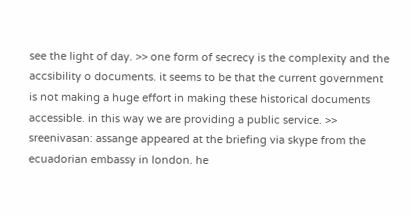see the light of day. >> one form of secrecy is the complexity and the accsibility o documents. it seems to be that the current government is not making a huge effort in making these historical documents accessible. in this way we are providing a public service. >> sreenivasan: assange appeared at the briefing via skype from the ecuadorian embassy in london. he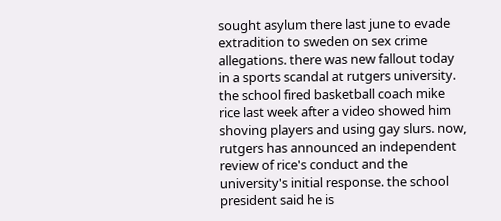sought asylum there last june to evade extradition to sweden on sex crime allegations. there was new fallout today in a sports scandal at rutgers university. the school fired basketball coach mike rice last week after a video showed him shoving players and using gay slurs. now, rutgers has announced an independent review of rice's conduct and the university's initial response. the school president said he is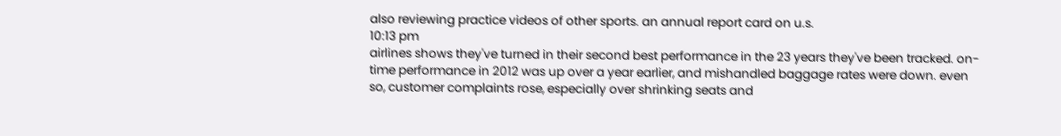also reviewing practice videos of other sports. an annual report card on u.s.
10:13 pm
airlines shows they've turned in their second best performance in the 23 years they've been tracked. on-time performance in 2012 was up over a year earlier, and mishandled baggage rates were down. even so, customer complaints rose, especially over shrinking seats and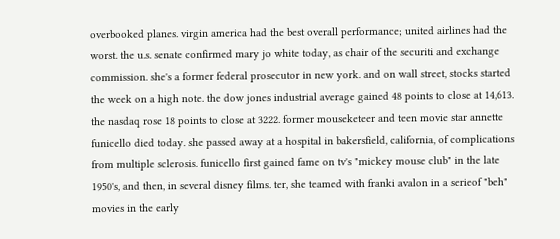overbooked planes. virgin america had the best overall performance; united airlines had the worst. the u.s. senate confirmed mary jo white today, as chair of the securiti and exchange commission. she's a former federal prosecutor in new york. and on wall street, stocks started the week on a high note. the dow jones industrial average gained 48 points to close at 14,613. the nasdaq rose 18 points to close at 3222. former mouseketeer and teen movie star annette funicello died today. she passed away at a hospital in bakersfield, california, of complications from multiple sclerosis. funicello first gained fame on tv's "mickey mouse club" in the late 1950's, and then, in several disney films. ter, she teamed with franki avalon in a serieof "beh" movies in the early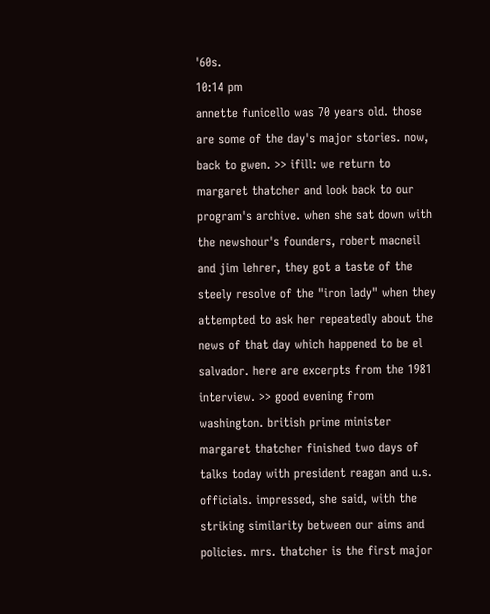'60s.
10:14 pm
annette funicello was 70 years old. those are some of the day's major stories. now, back to gwen. >> ifill: we return to margaret thatcher and look back to our program's archive. when she sat down with the newshour's founders, robert macneil and jim lehrer, they got a taste of the steely resolve of the "iron lady" when they attempted to ask her repeatedly about the news of that day which happened to be el salvador. here are excerpts from the 1981 interview. >> good evening from washington. british prime minister margaret thatcher finished two days of talks today with president reagan and u.s. officials. impressed, she said, with the striking similarity between our aims and policies. mrs. thatcher is the first major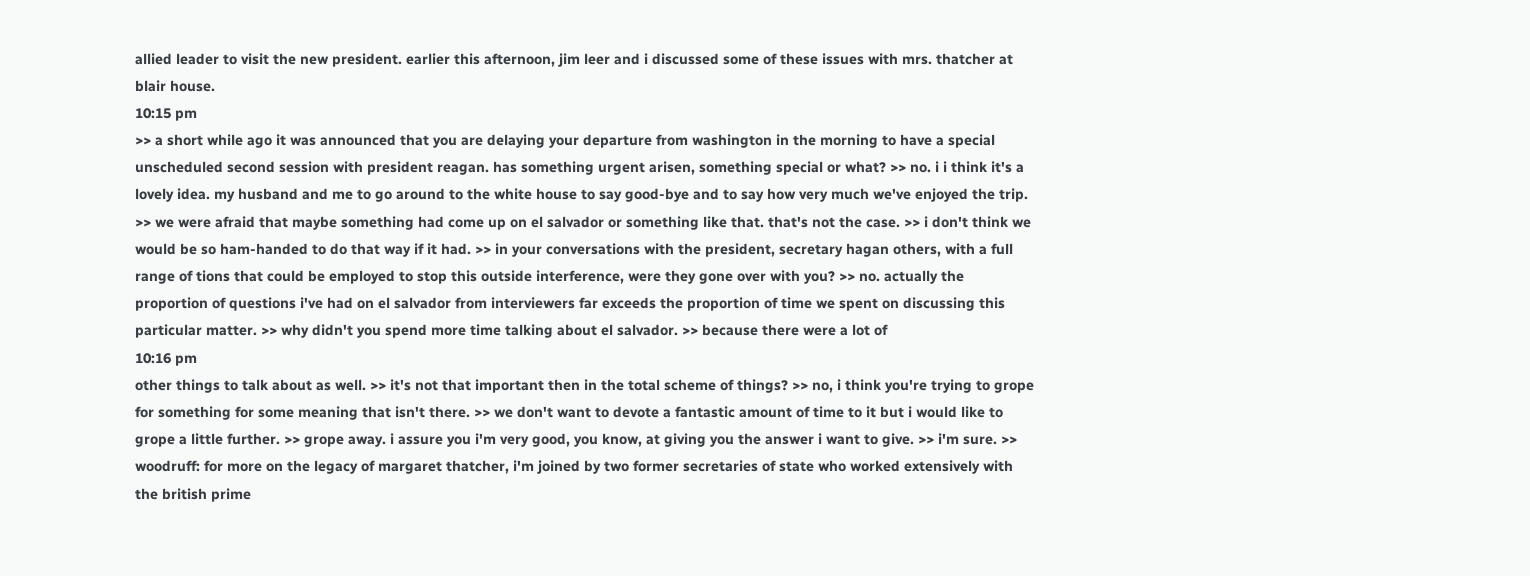allied leader to visit the new president. earlier this afternoon, jim leer and i discussed some of these issues with mrs. thatcher at blair house.
10:15 pm
>> a short while ago it was announced that you are delaying your departure from washington in the morning to have a special unscheduled second session with president reagan. has something urgent arisen, something special or what? >> no. i i think it's a lovely idea. my husband and me to go around to the white house to say good-bye and to say how very much we've enjoyed the trip. >> we were afraid that maybe something had come up on el salvador or something like that. that's not the case. >> i don't think we would be so ham-handed to do that way if it had. >> in your conversations with the president, secretary hagan others, with a full range of tions that could be employed to stop this outside interference, were they gone over with you? >> no. actually the proportion of questions i've had on el salvador from interviewers far exceeds the proportion of time we spent on discussing this particular matter. >> why didn't you spend more time talking about el salvador. >> because there were a lot of
10:16 pm
other things to talk about as well. >> it's not that important then in the total scheme of things? >> no, i think you're trying to grope for something for some meaning that isn't there. >> we don't want to devote a fantastic amount of time to it but i would like to grope a little further. >> grope away. i assure you i'm very good, you know, at giving you the answer i want to give. >> i'm sure. >> woodruff: for more on the legacy of margaret thatcher, i'm joined by two former secretaries of state who worked extensively with the british prime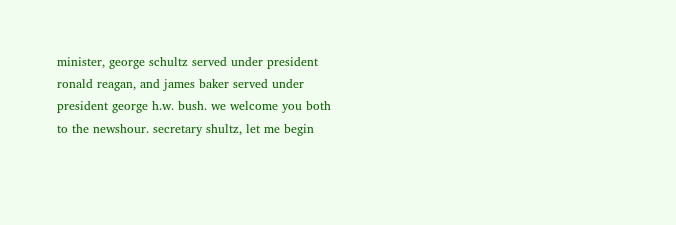minister, george schultz served under president ronald reagan, and james baker served under president george h.w. bush. we welcome you both to the newshour. secretary shultz, let me begin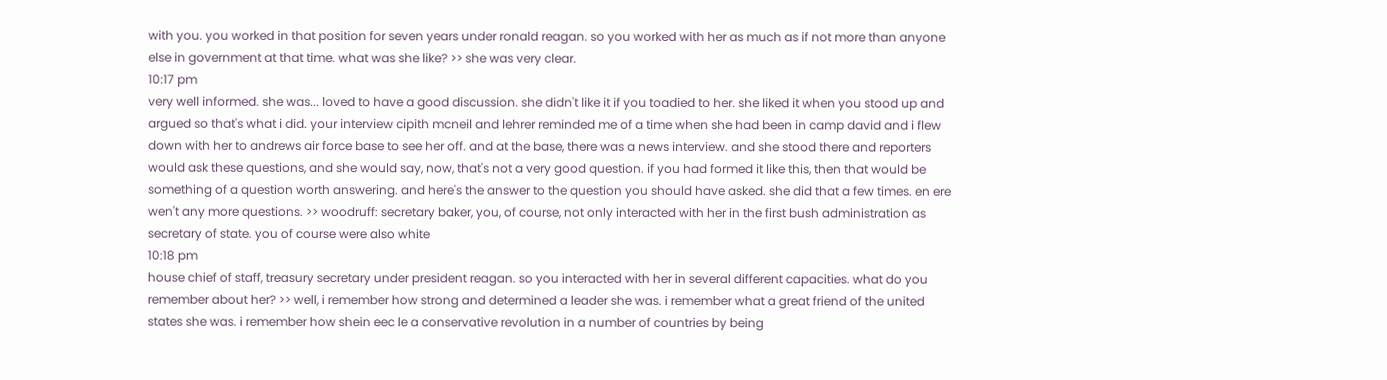with you. you worked in that position for seven years under ronald reagan. so you worked with her as much as if not more than anyone else in government at that time. what was she like? >> she was very clear.
10:17 pm
very well informed. she was... loved to have a good discussion. she didn't like it if you toadied to her. she liked it when you stood up and argued so that's what i did. your interview cipith mcneil and lehrer reminded me of a time when she had been in camp david and i flew down with her to andrews air force base to see her off. and at the base, there was a news interview. and she stood there and reporters would ask these questions, and she would say, now, that's not a very good question. if you had formed it like this, then that would be something of a question worth answering. and here's the answer to the question you should have asked. she did that a few times. en ere wen't any more questions. >> woodruff: secretary baker, you, of course, not only interacted with her in the first bush administration as secretary of state. you of course were also white
10:18 pm
house chief of staff, treasury secretary under president reagan. so you interacted with her in several different capacities. what do you remember about her? >> well, i remember how strong and determined a leader she was. i remember what a great friend of the united states she was. i remember how shein eec le a conservative revolution in a number of countries by being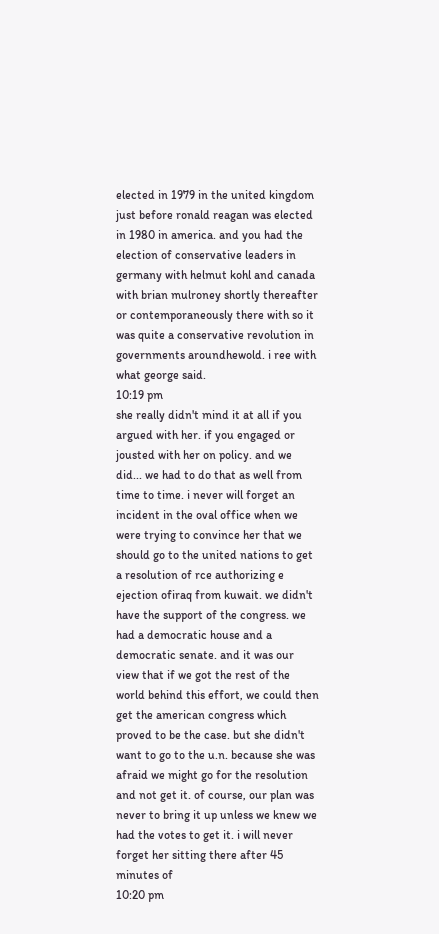elected in 1979 in the united kingdom just before ronald reagan was elected in 1980 in america. and you had the election of conservative leaders in germany with helmut kohl and canada with brian mulroney shortly thereafter or contemporaneously there with so it was quite a conservative revolution in governments aroundhewold. i ree with what george said.
10:19 pm
she really didn't mind it at all if you argued with her. if you engaged or jousted with her on policy. and we did... we had to do that as well from time to time. i never will forget an incident in the oval office when we were trying to convince her that we should go to the united nations to get a resolution of rce authorizing e ejection ofiraq from kuwait. we didn't have the support of the congress. we had a democratic house and a democratic senate. and it was our view that if we got the rest of the world behind this effort, we could then get the american congress which proved to be the case. but she didn't want to go to the u.n. because she was afraid we might go for the resolution and not get it. of course, our plan was never to bring it up unless we knew we had the votes to get it. i will never forget her sitting there after 45 minutes of
10:20 pm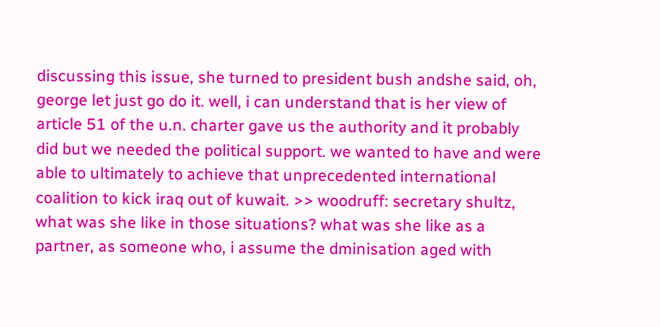discussing this issue, she turned to president bush andshe said, oh, george let just go do it. well, i can understand that is her view of article 51 of the u.n. charter gave us the authority and it probably did but we needed the political support. we wanted to have and were able to ultimately to achieve that unprecedented international coalition to kick iraq out of kuwait. >> woodruff: secretary shultz, what was she like in those situations? what was she like as a partner, as someone who, i assume the dminisation aged with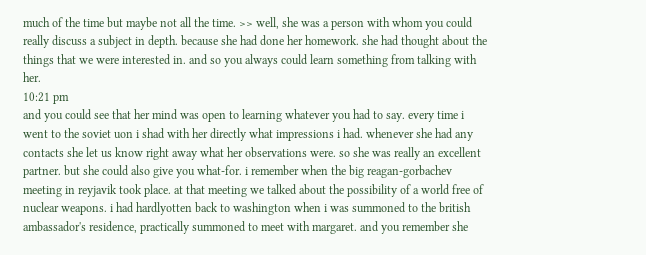much of the time but maybe not all the time. >> well, she was a person with whom you could really discuss a subject in depth. because she had done her homework. she had thought about the things that we were interested in. and so you always could learn something from talking with her.
10:21 pm
and you could see that her mind was open to learning whatever you had to say. every time i went to the soviet uon i shad with her directly what impressions i had. whenever she had any contacts she let us know right away what her observations were. so she was really an excellent partner. but she could also give you what-for. i remember when the big reagan-gorbachev meeting in reyjavik took place. at that meeting we talked about the possibility of a world free of nuclear weapons. i had hardlyotten back to washington when i was summoned to the british ambassador's residence, practically summoned to meet with margaret. and you remember she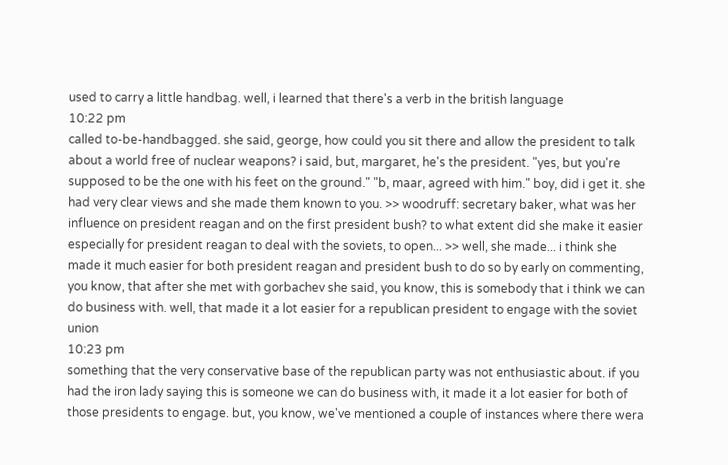used to carry a little handbag. well, i learned that there's a verb in the british language
10:22 pm
called to-be-handbagged. she said, george, how could you sit there and allow the president to talk about a world free of nuclear weapons? i said, but, margaret, he's the president. "yes, but you're supposed to be the one with his feet on the ground." "b, maar, agreed with him." boy, did i get it. she had very clear views and she made them known to you. >> woodruff: secretary baker, what was her influence on president reagan and on the first president bush? to what extent did she make it easier especially for president reagan to deal with the soviets, to open... >> well, she made... i think she made it much easier for both president reagan and president bush to do so by early on commenting, you know, that after she met with gorbachev she said, you know, this is somebody that i think we can do business with. well, that made it a lot easier for a republican president to engage with the soviet union
10:23 pm
something that the very conservative base of the republican party was not enthusiastic about. if you had the iron lady saying this is someone we can do business with, it made it a lot easier for both of those presidents to engage. but, you know, we've mentioned a couple of instances where there wera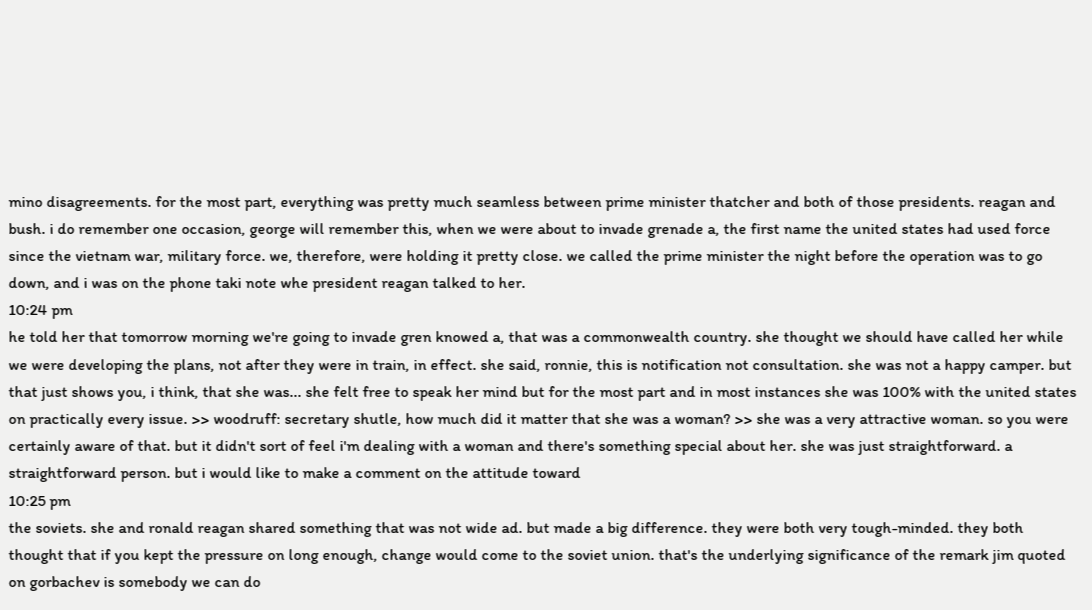mino disagreements. for the most part, everything was pretty much seamless between prime minister thatcher and both of those presidents. reagan and bush. i do remember one occasion, george will remember this, when we were about to invade grenade a, the first name the united states had used force since the vietnam war, military force. we, therefore, were holding it pretty close. we called the prime minister the night before the operation was to go down, and i was on the phone taki note whe president reagan talked to her.
10:24 pm
he told her that tomorrow morning we're going to invade gren knowed a, that was a commonwealth country. she thought we should have called her while we were developing the plans, not after they were in train, in effect. she said, ronnie, this is notification not consultation. she was not a happy camper. but that just shows you, i think, that she was... she felt free to speak her mind but for the most part and in most instances she was 100% with the united states on practically every issue. >> woodruff: secretary shutle, how much did it matter that she was a woman? >> she was a very attractive woman. so you were certainly aware of that. but it didn't sort of feel i'm dealing with a woman and there's something special about her. she was just straightforward. a straightforward person. but i would like to make a comment on the attitude toward
10:25 pm
the soviets. she and ronald reagan shared something that was not wide ad. but made a big difference. they were both very tough-minded. they both thought that if you kept the pressure on long enough, change would come to the soviet union. that's the underlying significance of the remark jim quoted on gorbachev is somebody we can do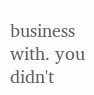business with. you didn't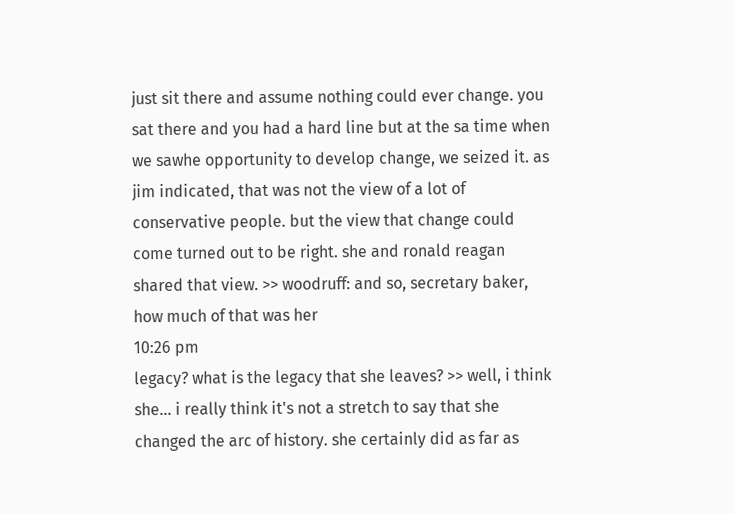just sit there and assume nothing could ever change. you sat there and you had a hard line but at the sa time when we sawhe opportunity to develop change, we seized it. as jim indicated, that was not the view of a lot of conservative people. but the view that change could come turned out to be right. she and ronald reagan shared that view. >> woodruff: and so, secretary baker, how much of that was her
10:26 pm
legacy? what is the legacy that she leaves? >> well, i think she... i really think it's not a stretch to say that she changed the arc of history. she certainly did as far as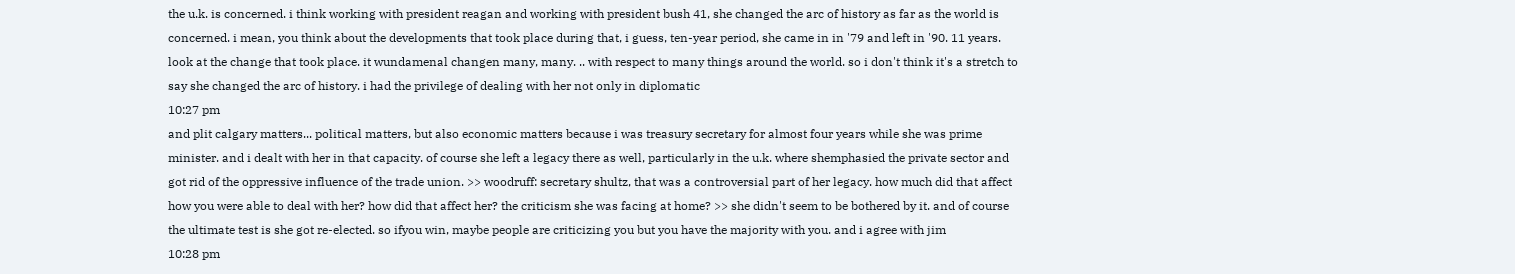the u.k. is concerned. i think working with president reagan and working with president bush 41, she changed the arc of history as far as the world is concerned. i mean, you think about the developments that took place during that, i guess, ten-year period, she came in in '79 and left in '90. 11 years. look at the change that took place. it wundamenal changen many, many. .. with respect to many things around the world. so i don't think it's a stretch to say she changed the arc of history. i had the privilege of dealing with her not only in diplomatic
10:27 pm
and plit calgary matters... political matters, but also economic matters because i was treasury secretary for almost four years while she was prime minister. and i dealt with her in that capacity. of course she left a legacy there as well, particularly in the u.k. where shemphasied the private sector and got rid of the oppressive influence of the trade union. >> woodruff: secretary shultz, that was a controversial part of her legacy. how much did that affect how you were able to deal with her? how did that affect her? the criticism she was facing at home? >> she didn't seem to be bothered by it. and of course the ultimate test is she got re-elected. so ifyou win, maybe people are criticizing you but you have the majority with you. and i agree with jim
10:28 pm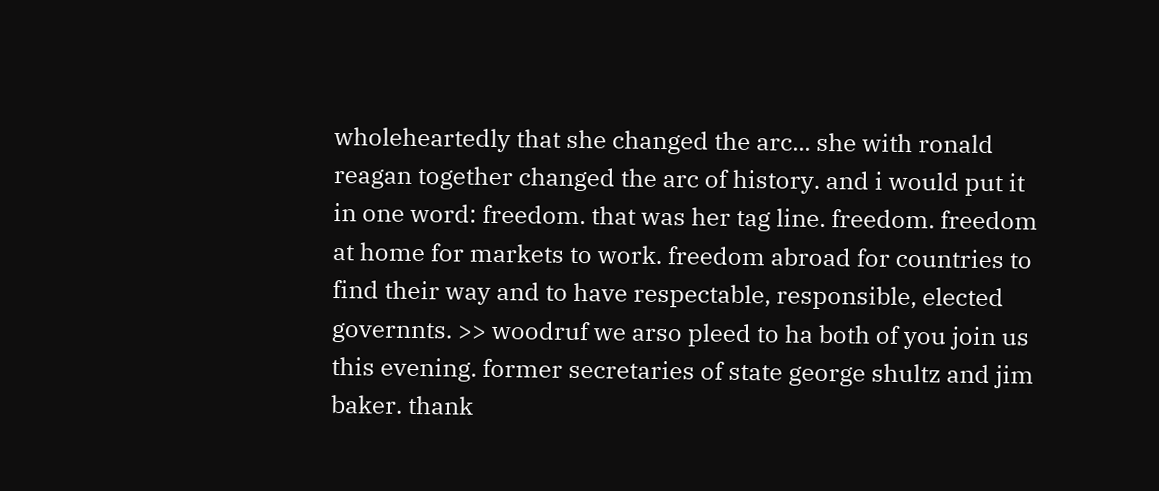wholeheartedly that she changed the arc... she with ronald reagan together changed the arc of history. and i would put it in one word: freedom. that was her tag line. freedom. freedom at home for markets to work. freedom abroad for countries to find their way and to have respectable, responsible, elected governnts. >> woodruf we arso pleed to ha both of you join us this evening. former secretaries of state george shultz and jim baker. thank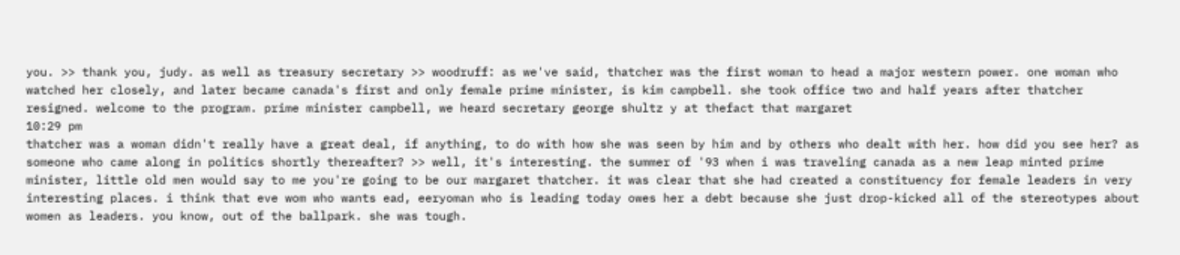you. >> thank you, judy. as well as treasury secretary >> woodruff: as we've said, thatcher was the first woman to head a major western power. one woman who watched her closely, and later became canada's first and only female prime minister, is kim campbell. she took office two and half years after thatcher resigned. welcome to the program. prime minister campbell, we heard secretary george shultz y at thefact that margaret
10:29 pm
thatcher was a woman didn't really have a great deal, if anything, to do with how she was seen by him and by others who dealt with her. how did you see her? as someone who came along in politics shortly thereafter? >> well, it's interesting. the summer of '93 when i was traveling canada as a new leap minted prime minister, little old men would say to me you're going to be our margaret thatcher. it was clear that she had created a constituency for female leaders in very interesting places. i think that eve wom who wants ead, eeryoman who is leading today owes her a debt because she just drop-kicked all of the stereotypes about women as leaders. you know, out of the ballpark. she was tough.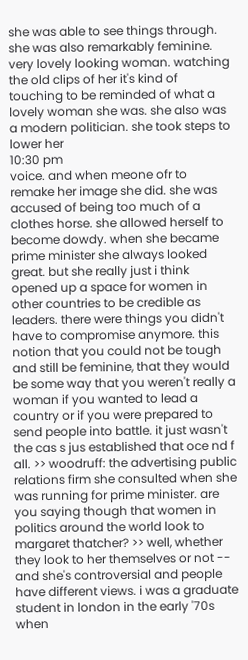she was able to see things through. she was also remarkably feminine. very lovely looking woman. watching the old clips of her it's kind of touching to be reminded of what a lovely woman she was. she also was a modern politician. she took steps to lower her
10:30 pm
voice. and when meone ofr to remake her image she did. she was accused of being too much of a clothes horse. she allowed herself to become dowdy. when she became prime minister she always looked great. but she really just i think opened up a space for women in other countries to be credible as leaders. there were things you didn't have to compromise anymore. this notion that you could not be tough and still be feminine, that they would be some way that you weren't really a woman if you wanted to lead a country or if you were prepared to send people into battle. it just wasn't the cas s jus established that oce nd f all. >> woodruff: the advertising public relations firm she consulted when she was running for prime minister. are you saying though that women in politics around the world look to margaret thatcher? >> well, whether they look to her themselves or not -- and she's controversial and people have different views. i was a graduate student in london in the early '70s when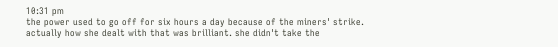10:31 pm
the power used to go off for six hours a day because of the miners' strike. actually how she dealt with that was brilliant. she didn't take the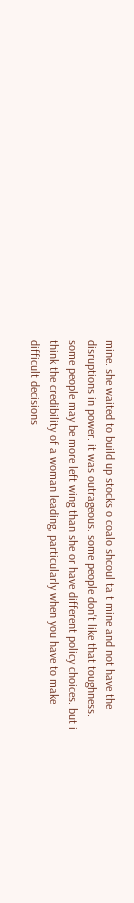mine. she waited to build up stocks o coalo shcoul ta t mine and not have the disruptions in power. it was outrageous. some people don't like that toughness. some people may be more left wing than she or have different policy choices. but i think the credibility of a woman leading, particularly when you have to make difficult decisions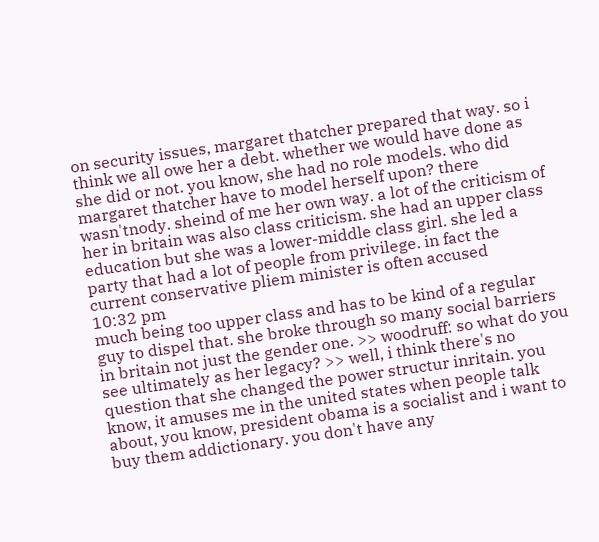on security issues, margaret thatcher prepared that way. so i think we all owe her a debt. whether we would have done as she did or not. you know, she had no role models. who did margaret thatcher have to model herself upon? there wasn'tnody. sheind of me her own way. a lot of the criticism of her in britain was also class criticism. she had an upper class education but she was a lower-middle class girl. she led a party that had a lot of people from privilege. in fact the current conservative pliem minister is often accused
10:32 pm
much being too upper class and has to be kind of a regular guy to dispel that. she broke through so many social barriers in britain not just the gender one. >> woodruff: so what do you see ultimately as her legacy? >> well, i think there's no question that she changed the power structur inritain. you know, it amuses me in the united states when people talk about, you know, president obama is a socialist and i want to buy them addictionary. you don't have any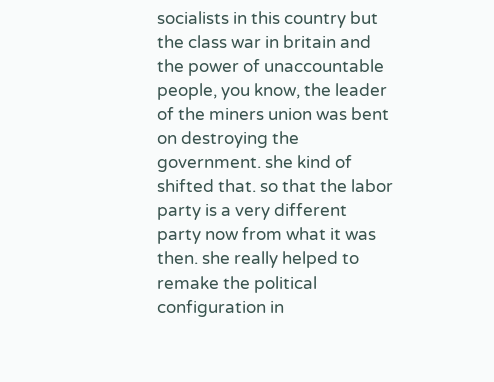socialists in this country but the class war in britain and the power of unaccountable people, you know, the leader of the miners union was bent on destroying the government. she kind of shifted that. so that the labor party is a very different party now from what it was then. she really helped to remake the political configuration in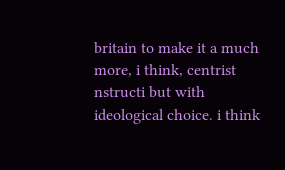britain to make it a much more, i think, centrist nstructi but with ideological choice. i think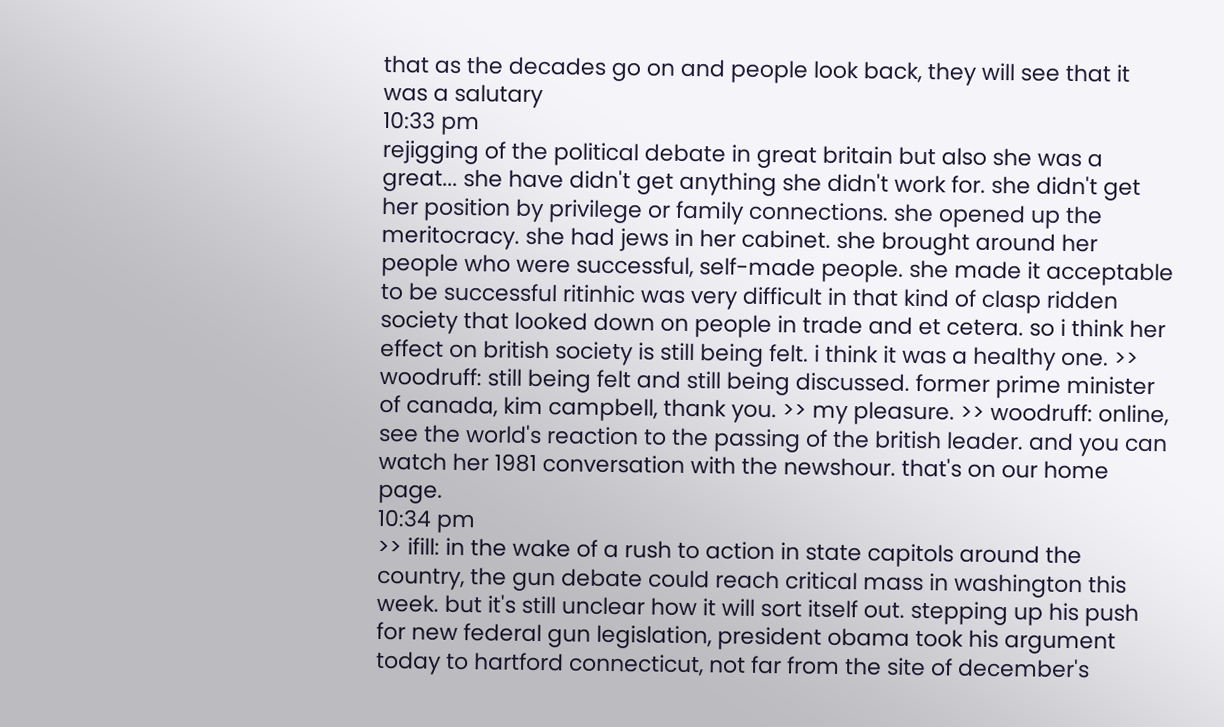that as the decades go on and people look back, they will see that it was a salutary
10:33 pm
rejigging of the political debate in great britain but also she was a great... she have didn't get anything she didn't work for. she didn't get her position by privilege or family connections. she opened up the meritocracy. she had jews in her cabinet. she brought around her people who were successful, self-made people. she made it acceptable to be successful ritinhic was very difficult in that kind of clasp ridden society that looked down on people in trade and et cetera. so i think her effect on british society is still being felt. i think it was a healthy one. >> woodruff: still being felt and still being discussed. former prime minister of canada, kim campbell, thank you. >> my pleasure. >> woodruff: online, see the world's reaction to the passing of the british leader. and you can watch her 1981 conversation with the newshour. that's on our home page.
10:34 pm
>> ifill: in the wake of a rush to action in state capitols around the country, the gun debate could reach critical mass in washington this week. but it's still unclear how it will sort itself out. stepping up his push for new federal gun legislation, president obama took his argument today to hartford connecticut, not far from the site of december's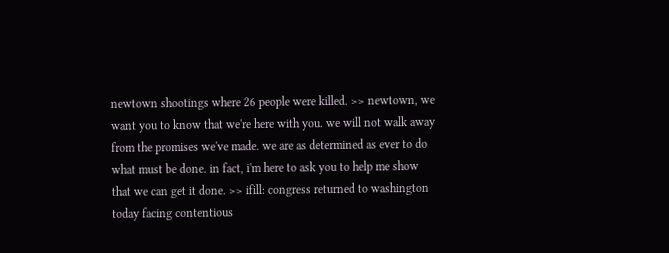newtown shootings where 26 people were killed. >> newtown, we want you to know that we're here with you. we will not walk away from the promises we've made. we are as determined as ever to do what must be done. in fact, i'm here to ask you to help me show that we can get it done. >> ifill: congress returned to washington today facing contentious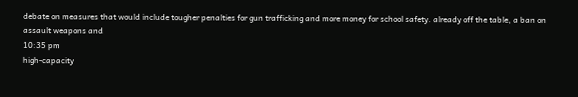debate on measures that would include tougher penalties for gun trafficking and more money for school safety. already off the table, a ban on assault weapons and
10:35 pm
high-capacity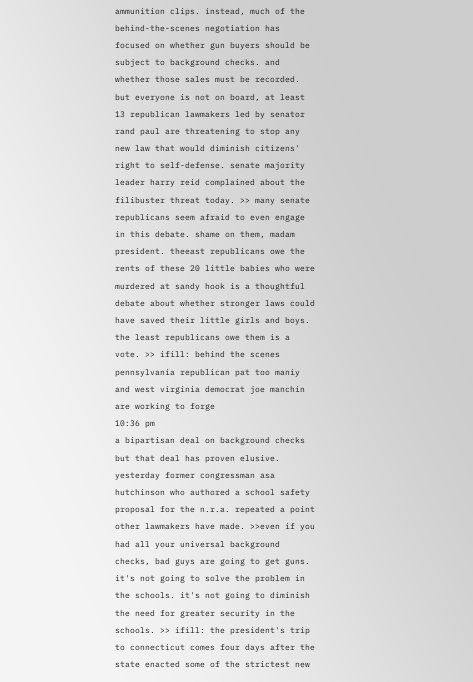ammunition clips. instead, much of the behind-the-scenes negotiation has focused on whether gun buyers should be subject to background checks. and whether those sales must be recorded. but everyone is not on board, at least 13 republican lawmakers led by senator rand paul are threatening to stop any new law that would diminish citizens' right to self-defense. senate majority leader harry reid complained about the filibuster threat today. >> many senate republicans seem afraid to even engage in this debate. shame on them, madam president. theeast republicans owe the rents of these 20 little babies who were murdered at sandy hook is a thoughtful debate about whether stronger laws could have saved their little girls and boys. the least republicans owe them is a vote. >> ifill: behind the scenes pennsylvania republican pat too maniy and west virginia democrat joe manchin are working to forge
10:36 pm
a bipartisan deal on background checks but that deal has proven elusive. yesterday former congressman asa hutchinson who authored a school safety proposal for the n.r.a. repeated a point other lawmakers have made. >>even if you had all your universal background checks, bad guys are going to get guns. it's not going to solve the problem in the schools. it's not going to diminish the need for greater security in the schools. >> ifill: the president's trip to connecticut comes four days after the state enacted some of the strictest new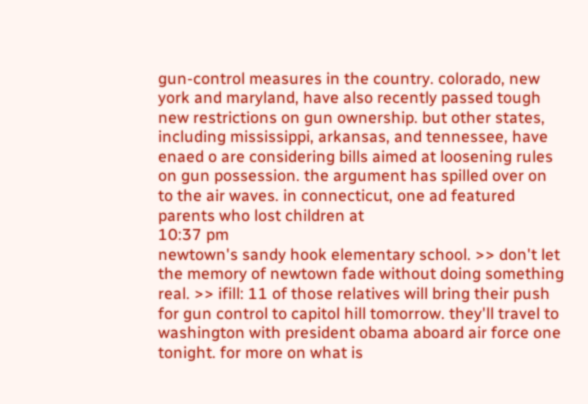gun-control measures in the country. colorado, new york and maryland, have also recently passed tough new restrictions on gun ownership. but other states, including mississippi, arkansas, and tennessee, have enaed o are considering bills aimed at loosening rules on gun possession. the argument has spilled over on to the air waves. in connecticut, one ad featured parents who lost children at
10:37 pm
newtown's sandy hook elementary school. >> don't let the memory of newtown fade without doing something real. >> ifill: 11 of those relatives will bring their push for gun control to capitol hill tomorrow. they'll travel to washington with president obama aboard air force one tonight. for more on what is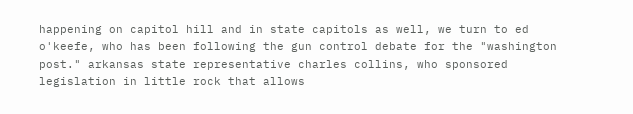happening on capitol hill and in state capitols as well, we turn to ed o'keefe, who has been following the gun control debate for the "washington post." arkansas state representative charles collins, who sponsored legislation in little rock that allows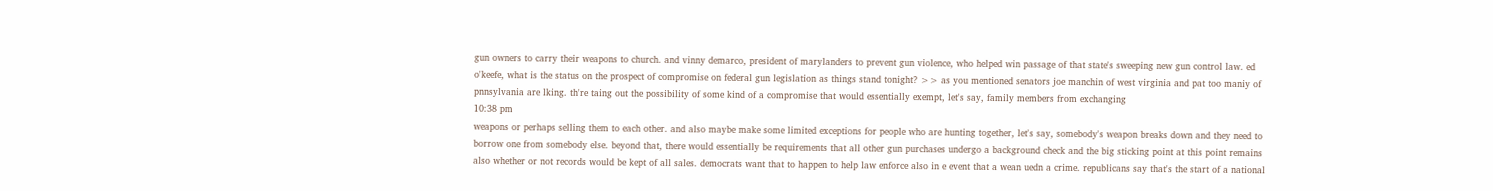gun owners to carry their weapons to church. and vinny demarco, president of marylanders to prevent gun violence, who helped win passage of that state's sweeping new gun control law. ed o'keefe, what is the status on the prospect of compromise on federal gun legislation as things stand tonight? >> as you mentioned senators joe manchin of west virginia and pat too maniy of pnnsylvania are lking. th're taing out the possibility of some kind of a compromise that would essentially exempt, let's say, family members from exchanging
10:38 pm
weapons or perhaps selling them to each other. and also maybe make some limited exceptions for people who are hunting together, let's say, somebody's weapon breaks down and they need to borrow one from somebody else. beyond that, there would essentially be requirements that all other gun purchases undergo a background check and the big sticking point at this point remains also whether or not records would be kept of all sales. democrats want that to happen to help law enforce also in e event that a wean uedn a crime. republicans say that's the start of a national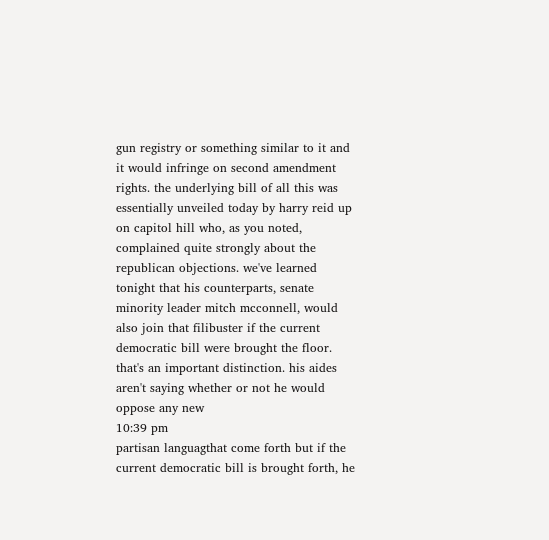gun registry or something similar to it and it would infringe on second amendment rights. the underlying bill of all this was essentially unveiled today by harry reid up on capitol hill who, as you noted, complained quite strongly about the republican objections. we've learned tonight that his counterparts, senate minority leader mitch mcconnell, would also join that filibuster if the current democratic bill were brought the floor. that's an important distinction. his aides aren't saying whether or not he would oppose any new
10:39 pm
partisan languagthat come forth but if the current democratic bill is brought forth, he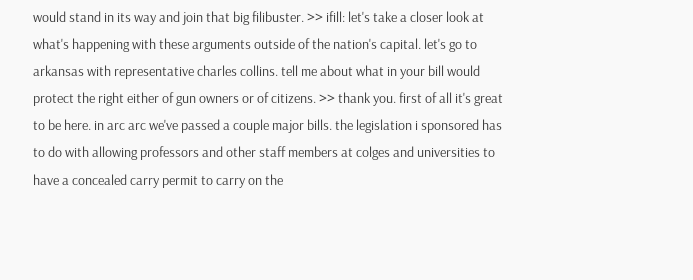would stand in its way and join that big filibuster. >> ifill: let's take a closer look at what's happening with these arguments outside of the nation's capital. let's go to arkansas with representative charles collins. tell me about what in your bill would protect the right either of gun owners or of citizens. >> thank you. first of all it's great to be here. in arc arc we've passed a couple major bills. the legislation i sponsored has to do with allowing professors and other staff members at colges and universities to have a concealed carry permit to carry on the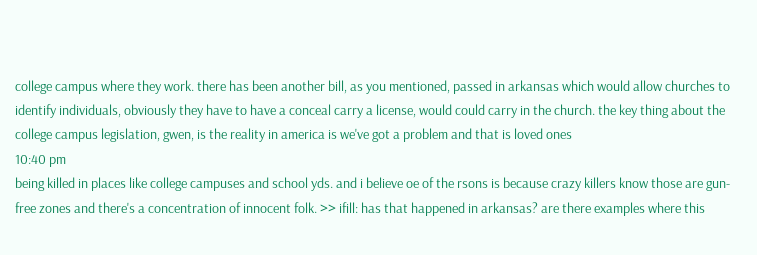college campus where they work. there has been another bill, as you mentioned, passed in arkansas which would allow churches to identify individuals, obviously they have to have a conceal carry a license, would could carry in the church. the key thing about the college campus legislation, gwen, is the reality in america is we've got a problem and that is loved ones
10:40 pm
being killed in places like college campuses and school yds. and i believe oe of the rsons is because crazy killers know those are gun-free zones and there's a concentration of innocent folk. >> ifill: has that happened in arkansas? are there examples where this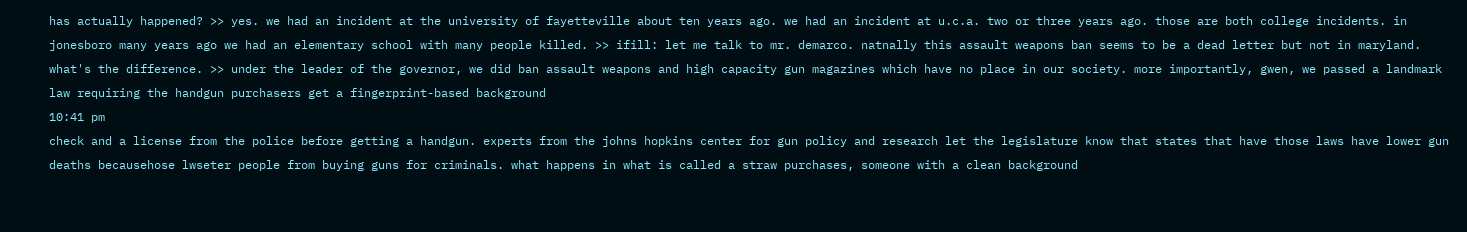has actually happened? >> yes. we had an incident at the university of fayetteville about ten years ago. we had an incident at u.c.a. two or three years ago. those are both college incidents. in jonesboro many years ago we had an elementary school with many people killed. >> ifill: let me talk to mr. demarco. natnally this assault weapons ban seems to be a dead letter but not in maryland. what's the difference. >> under the leader of the governor, we did ban assault weapons and high capacity gun magazines which have no place in our society. more importantly, gwen, we passed a landmark law requiring the handgun purchasers get a fingerprint-based background
10:41 pm
check and a license from the police before getting a handgun. experts from the johns hopkins center for gun policy and research let the legislature know that states that have those laws have lower gun deaths becausehose lwseter people from buying guns for criminals. what happens in what is called a straw purchases, someone with a clean background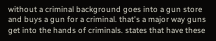without a criminal background goes into a gun store and buys a gun for a criminal. that's a major way guns get into the hands of criminals. states that have these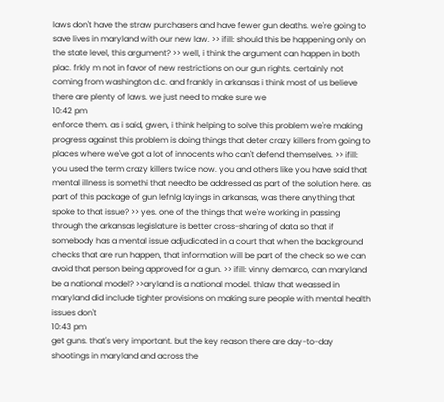laws don't have the straw purchasers and have fewer gun deaths. we're going to save lives in maryland with our new law. >> ifill: should this be happening only on the state level, this argument? >> well, i think the argument can happen in both plac. frkly m not in favor of new restrictions on our gun rights. certainly not coming from washington d.c. and frankly in arkansas i think most of us believe there are plenty of laws. we just need to make sure we
10:42 pm
enforce them. as i said, gwen, i think helping to solve this problem we're making progress against this problem is doing things that deter crazy killers from going to places where we've got a lot of innocents who can't defend themselves. >> ifill: you used the term crazy killers twice now. you and others like you have said that mental illness is somethi that needto be addressed as part of the solution here. as part of this package of gun lefnlg layings in arkansas, was there anything that spoke to that issue? >> yes. one of the things that we're working in passing through the arkansas legislature is better cross-sharing of data so that if somebody has a mental issue adjudicated in a court that when the background checks that are run happen, that information will be part of the check so we can avoid that person being approved for a gun. >> ifill: vinny demarco, can maryland be a national model? >>aryland is a national model. thlaw that weassed in maryland did include tighter provisions on making sure people with mental health issues don't
10:43 pm
get guns. that's very important. but the key reason there are day-to-day shootings in maryland and across the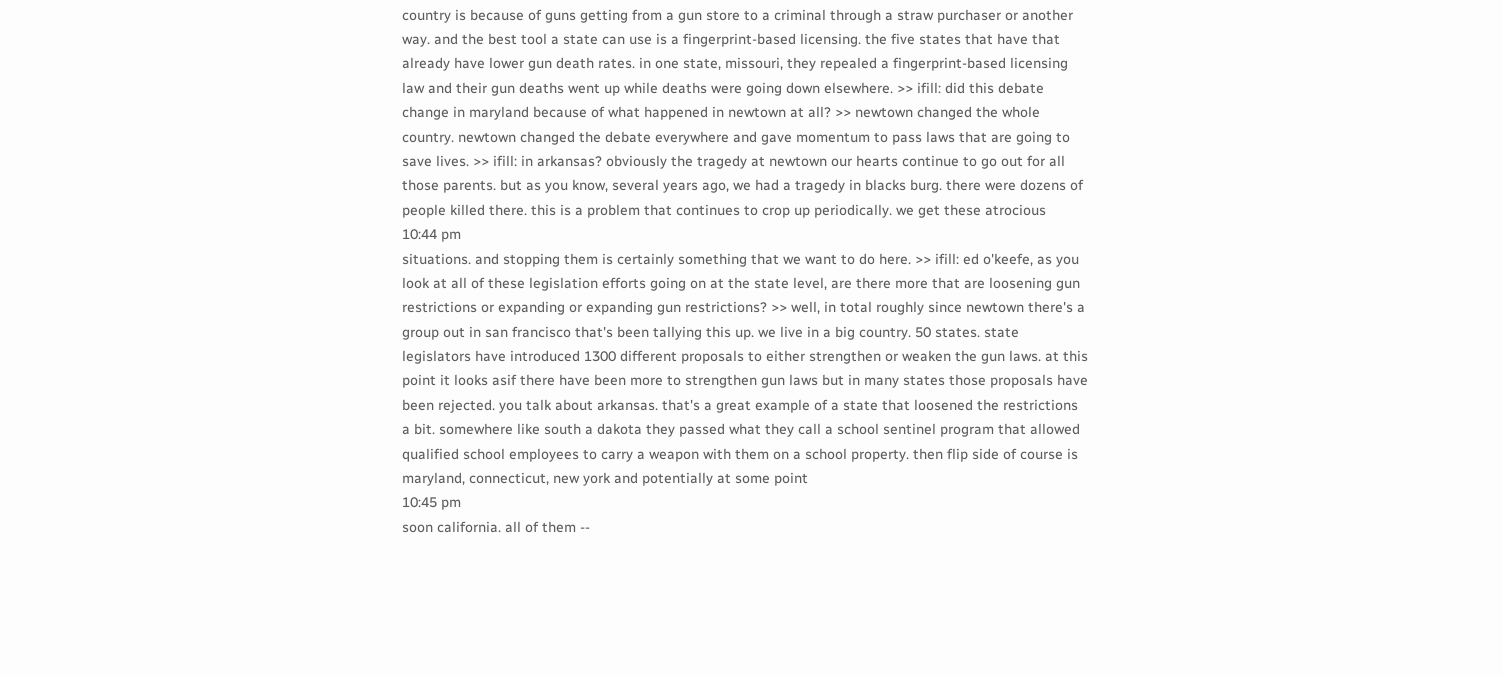country is because of guns getting from a gun store to a criminal through a straw purchaser or another way. and the best tool a state can use is a fingerprint-based licensing. the five states that have that already have lower gun death rates. in one state, missouri, they repealed a fingerprint-based licensing law and their gun deaths went up while deaths were going down elsewhere. >> ifill: did this debate change in maryland because of what happened in newtown at all? >> newtown changed the whole country. newtown changed the debate everywhere and gave momentum to pass laws that are going to save lives. >> ifill: in arkansas? obviously the tragedy at newtown our hearts continue to go out for all those parents. but as you know, several years ago, we had a tragedy in blacks burg. there were dozens of people killed there. this is a problem that continues to crop up periodically. we get these atrocious
10:44 pm
situations. and stopping them is certainly something that we want to do here. >> ifill: ed o'keefe, as you look at all of these legislation efforts going on at the state level, are there more that are loosening gun restrictions or expanding or expanding gun restrictions? >> well, in total roughly since newtown there's a group out in san francisco that's been tallying this up. we live in a big country. 50 states. state legislators have introduced 1300 different proposals to either strengthen or weaken the gun laws. at this point it looks asif there have been more to strengthen gun laws but in many states those proposals have been rejected. you talk about arkansas. that's a great example of a state that loosened the restrictions a bit. somewhere like south a dakota they passed what they call a school sentinel program that allowed qualified school employees to carry a weapon with them on a school property. then flip side of course is maryland, connecticut, new york and potentially at some point
10:45 pm
soon california. all of them --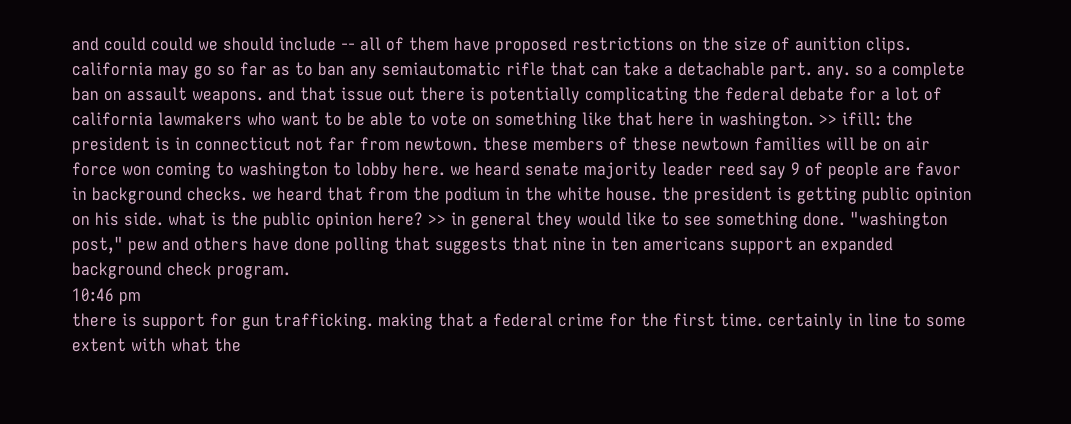and could could we should include -- all of them have proposed restrictions on the size of aunition clips. california may go so far as to ban any semiautomatic rifle that can take a detachable part. any. so a complete ban on assault weapons. and that issue out there is potentially complicating the federal debate for a lot of california lawmakers who want to be able to vote on something like that here in washington. >> ifill: the president is in connecticut not far from newtown. these members of these newtown families will be on air force won coming to washington to lobby here. we heard senate majority leader reed say 9 of people are favor in background checks. we heard that from the podium in the white house. the president is getting public opinion on his side. what is the public opinion here? >> in general they would like to see something done. "washington post," pew and others have done polling that suggests that nine in ten americans support an expanded background check program.
10:46 pm
there is support for gun trafficking. making that a federal crime for the first time. certainly in line to some extent with what the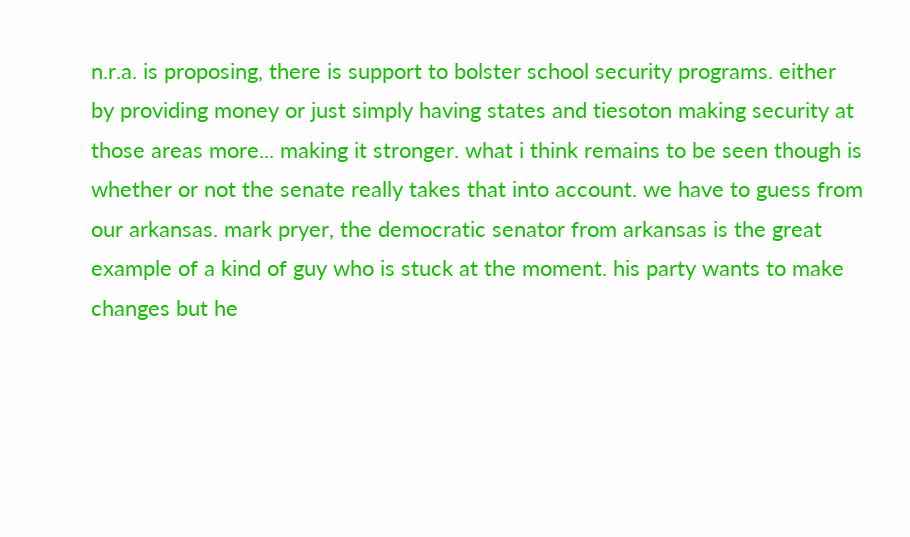n.r.a. is proposing, there is support to bolster school security programs. either by providing money or just simply having states and tiesoton making security at those areas more... making it stronger. what i think remains to be seen though is whether or not the senate really takes that into account. we have to guess from our arkansas. mark pryer, the democratic senator from arkansas is the great example of a kind of guy who is stuck at the moment. his party wants to make changes but he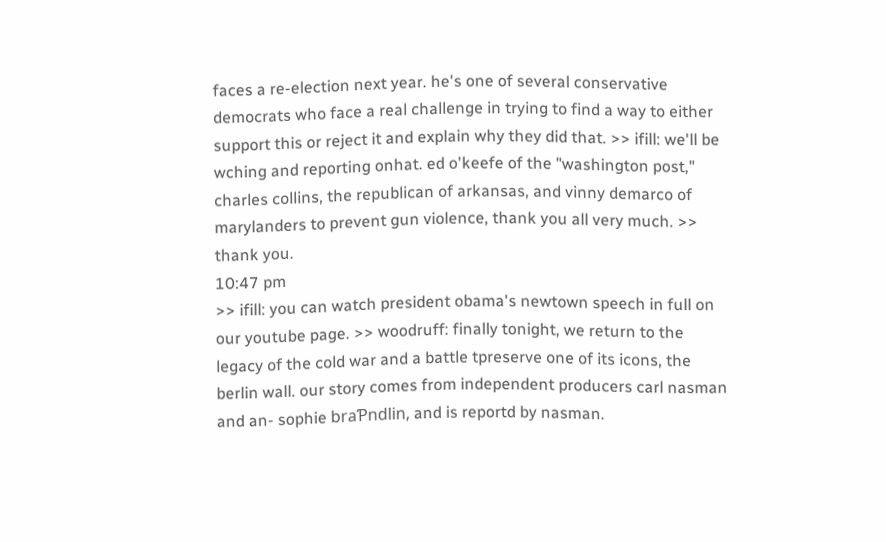faces a re-election next year. he's one of several conservative democrats who face a real challenge in trying to find a way to either support this or reject it and explain why they did that. >> ifill: we'll be wching and reporting onhat. ed o'keefe of the "washington post," charles collins, the republican of arkansas, and vinny demarco of marylanders to prevent gun violence, thank you all very much. >> thank you.
10:47 pm
>> ifill: you can watch president obama's newtown speech in full on our youtube page. >> woodruff: finally tonight, we return to the legacy of the cold war and a battle tpreserve one of its icons, the berlin wall. our story comes from independent producers carl nasman and an- sophie braƤndlin, and is reportd by nasman.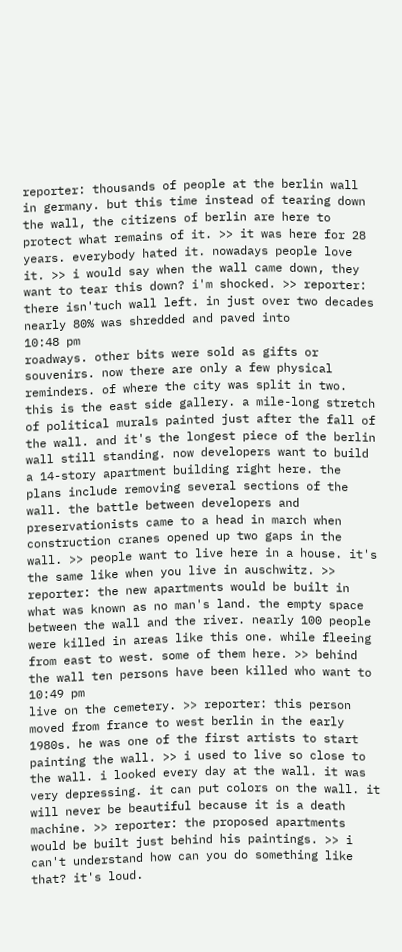reporter: thousands of people at the berlin wall in germany. but this time instead of tearing down the wall, the citizens of berlin are here to protect what remains of it. >> it was here for 28 years. everybody hated it. nowadays people love it. >> i would say when the wall came down, they want to tear this down? i'm shocked. >> reporter: there isn'tuch wall left. in just over two decades nearly 80% was shredded and paved into
10:48 pm
roadways. other bits were sold as gifts or souvenirs. now there are only a few physical reminders. of where the city was split in two. this is the east side gallery. a mile-long stretch of political murals painted just after the fall of the wall. and it's the longest piece of the berlin wall still standing. now developers want to build a 14-story apartment building right here. the plans include removing several sections of the wall. the battle between developers and preservationists came to a head in march when construction cranes opened up two gaps in the wall. >> people want to live here in a house. it's the same like when you live in auschwitz. >> reporter: the new apartments would be built in what was known as no man's land. the empty space between the wall and the river. nearly 100 people were killed in areas like this one. while fleeing from east to west. some of them here. >> behind the wall ten persons have been killed who want to
10:49 pm
live on the cemetery. >> reporter: this person moved from france to west berlin in the early 1980s. he was one of the first artists to start painting the wall. >> i used to live so close to the wall. i looked every day at the wall. it was very depressing. it can put colors on the wall. it will never be beautiful because it is a death machine. >> reporter: the proposed apartments would be built just behind his paintings. >> i can't understand how can you do something like that? it's loud.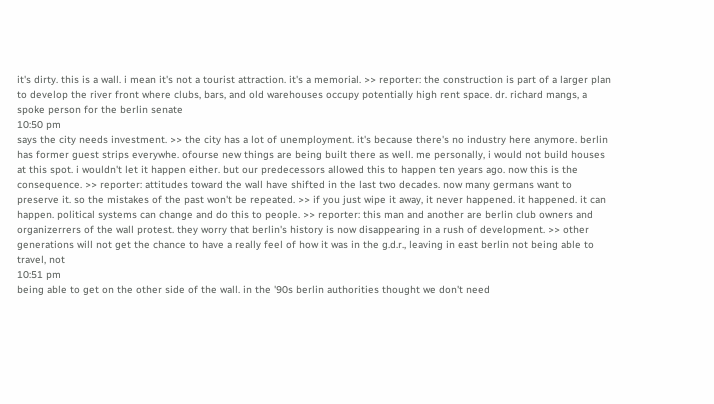it's dirty. this is a wall. i mean it's not a tourist attraction. it's a memorial. >> reporter: the construction is part of a larger plan to develop the river front where clubs, bars, and old warehouses occupy potentially high rent space. dr. richard mangs, a spoke person for the berlin senate
10:50 pm
says the city needs investment. >> the city has a lot of unemployment. it's because there's no industry here anymore. berlin has former guest strips everywhe. ofourse new things are being built there as well. me personally, i would not build houses at this spot. i wouldn't let it happen either. but our predecessors allowed this to happen ten years ago. now this is the consequence. >> reporter: attitudes toward the wall have shifted in the last two decades. now many germans want to preserve it. so the mistakes of the past won't be repeated. >> if you just wipe it away, it never happened. it happened. it can happen. political systems can change and do this to people. >> reporter: this man and another are berlin club owners and organizerrers of the wall protest. they worry that berlin's history is now disappearing in a rush of development. >> other generations will not get the chance to have a really feel of how it was in the g.d.r., leaving in east berlin not being able to travel, not
10:51 pm
being able to get on the other side of the wall. in the '90s berlin authorities thought we don't need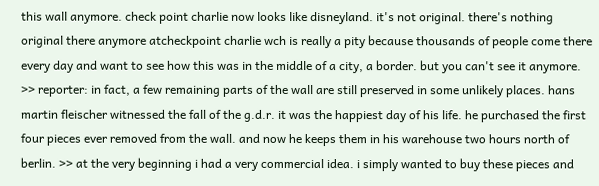this wall anymore. check point charlie now looks like disneyland. it's not original. there's nothing original there anymore atcheckpoint charlie wch is really a pity because thousands of people come there every day and want to see how this was in the middle of a city, a border. but you can't see it anymore. >> reporter: in fact, a few remaining parts of the wall are still preserved in some unlikely places. hans martin fleischer witnessed the fall of the g.d.r. it was the happiest day of his life. he purchased the first four pieces ever removed from the wall. and now he keeps them in his warehouse two hours north of berlin. >> at the very beginning i had a very commercial idea. i simply wanted to buy these pieces and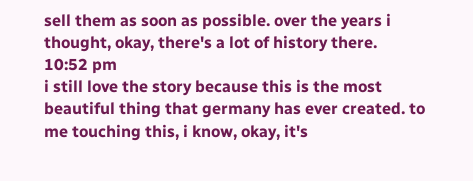sell them as soon as possible. over the years i thought, okay, there's a lot of history there.
10:52 pm
i still love the story because this is the most beautiful thing that germany has ever created. to me touching this, i know, okay, it's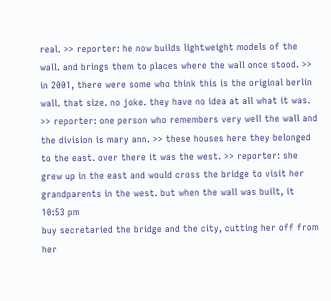real. >> reporter: he now builds lightweight models of the wall. and brings them to places where the wall once stood. >> in 2001, there were some who think this is the original berlin wall. that size. no joke. they have no idea at all what it was. >> reporter: one person who remembers very well the wall and the division is mary ann. >> these houses here they belonged to the east. over there it was the west. >> reporter: she grew up in the east and would cross the bridge to visit her grandparents in the west. but when the wall was built, it
10:53 pm
buy secretaried the bridge and the city, cutting her off from her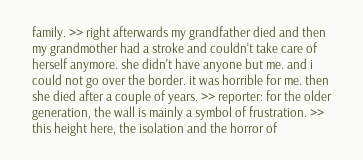family. >> right afterwards my grandfather died and then my grandmother had a stroke and couldn't take care of herself anymore. she didn't have anyone but me. and i could not go over the border. it was horrible for me. then she died after a couple of years. >> reporter: for the older generation, the wall is mainly a symbol of frustration. >> this height here, the isolation and the horror of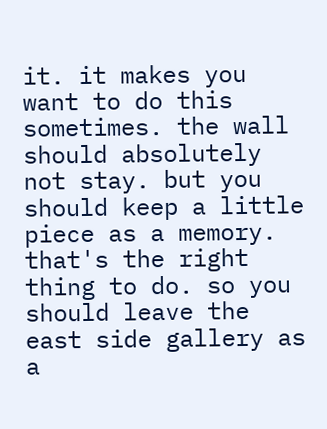it. it makes you want to do this sometimes. the wall should absolutely not stay. but you should keep a little piece as a memory. that's the right thing to do. so you should leave the east side gallery as a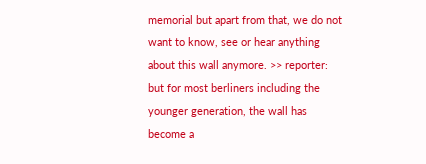memorial but apart from that, we do not want to know, see or hear anything about this wall anymore. >> reporter: but for most berliners including the younger generation, the wall has become a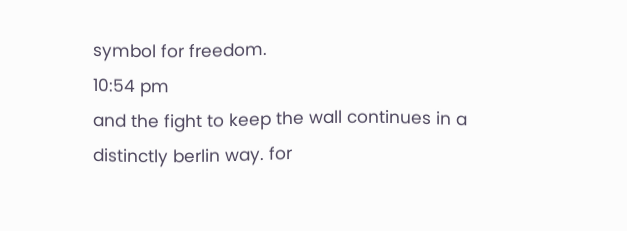symbol for freedom.
10:54 pm
and the fight to keep the wall continues in a distinctly berlin way. for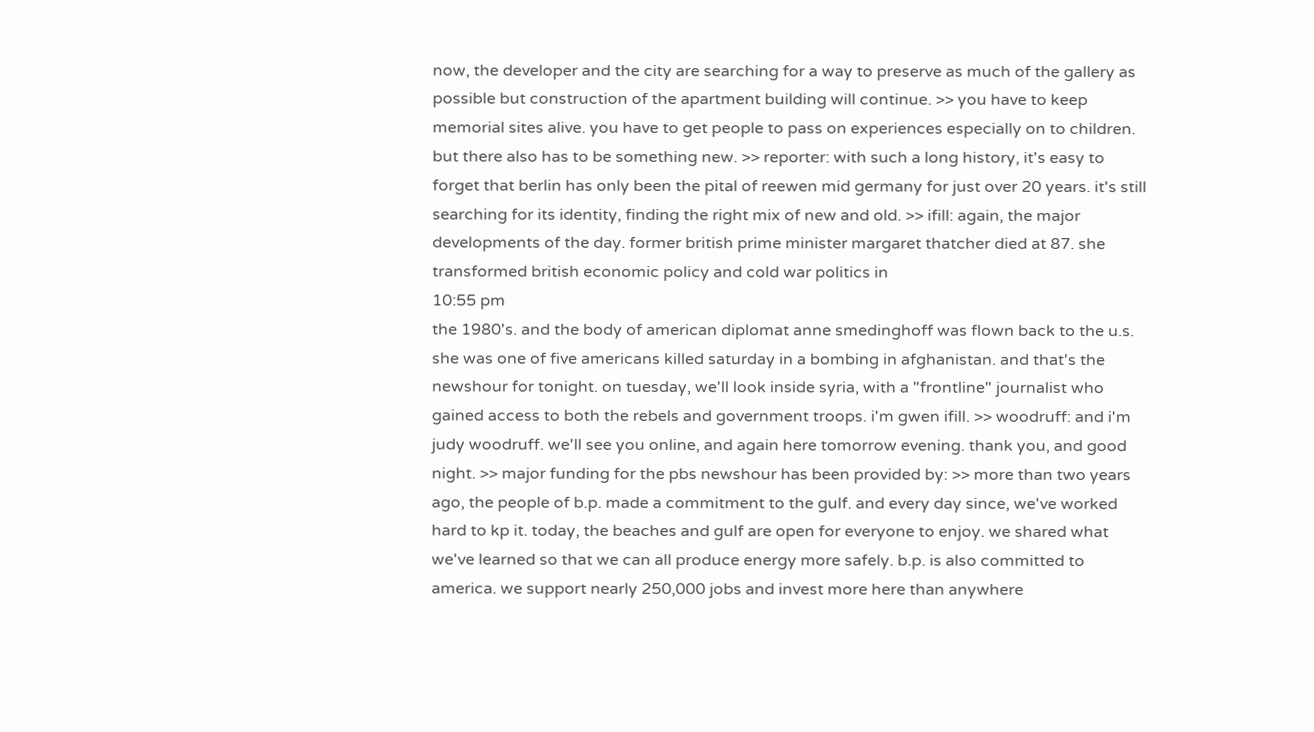now, the developer and the city are searching for a way to preserve as much of the gallery as possible but construction of the apartment building will continue. >> you have to keep memorial sites alive. you have to get people to pass on experiences especially on to children. but there also has to be something new. >> reporter: with such a long history, it's easy to forget that berlin has only been the pital of reewen mid germany for just over 20 years. it's still searching for its identity, finding the right mix of new and old. >> ifill: again, the major developments of the day. former british prime minister margaret thatcher died at 87. she transformed british economic policy and cold war politics in
10:55 pm
the 1980's. and the body of american diplomat anne smedinghoff was flown back to the u.s. she was one of five americans killed saturday in a bombing in afghanistan. and that's the newshour for tonight. on tuesday, we'll look inside syria, with a "frontline" journalist who gained access to both the rebels and government troops. i'm gwen ifill. >> woodruff: and i'm judy woodruff. we'll see you online, and again here tomorrow evening. thank you, and good night. >> major funding for the pbs newshour has been provided by: >> more than two years ago, the people of b.p. made a commitment to the gulf. and every day since, we've worked hard to kp it. today, the beaches and gulf are open for everyone to enjoy. we shared what we've learned so that we can all produce energy more safely. b.p. is also committed to america. we support nearly 250,000 jobs and invest more here than anywhere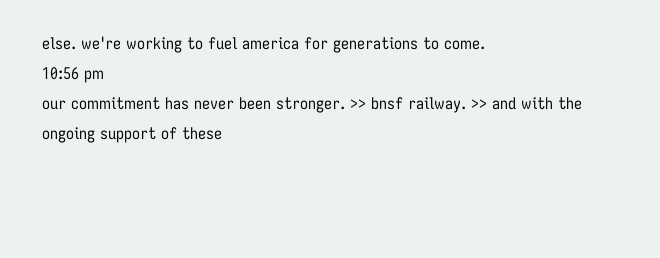else. we're working to fuel america for generations to come.
10:56 pm
our commitment has never been stronger. >> bnsf railway. >> and with the ongoing support of these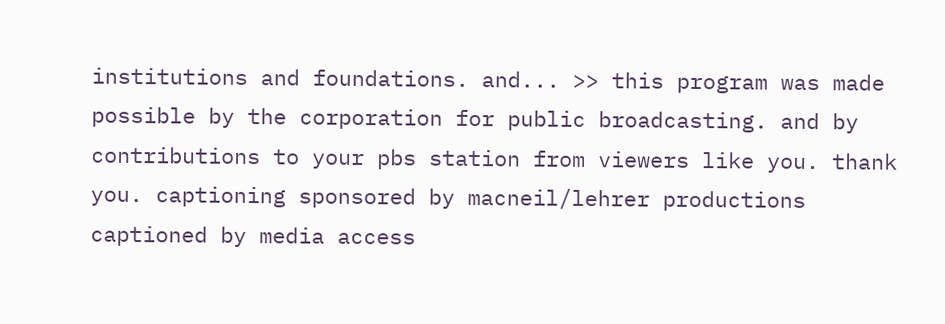institutions and foundations. and... >> this program was made possible by the corporation for public broadcasting. and by contributions to your pbs station from viewers like you. thank you. captioning sponsored by macneil/lehrer productions captioned by media access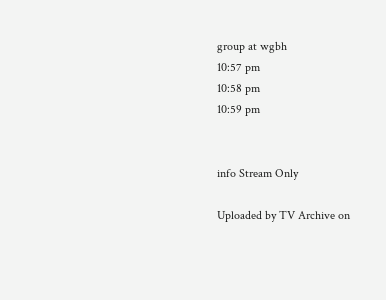group at wgbh
10:57 pm
10:58 pm
10:59 pm


info Stream Only

Uploaded by TV Archive on